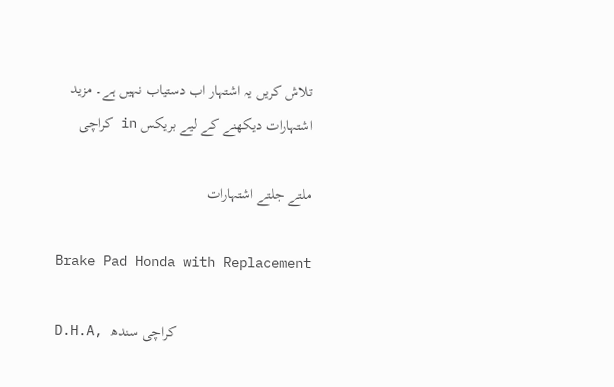تلاش کریں یہ اشتہار اب دستیاب نہیں ہے۔ مزید اشتہارات دیکھنے کے لیے بریکس in کراچی

ملتے جلتے اشتہارات

Brake Pad Honda with Replacement

D.H.A, کراچی سندھ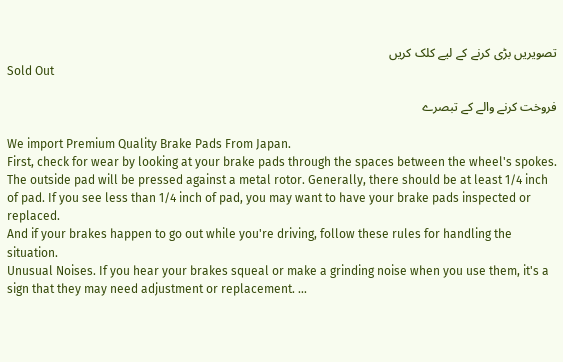تصویریں بڑی کرنے کے لیے کلک کریں
Sold Out

فروخت کرنے والے کے تبصرے

We import Premium Quality Brake Pads From Japan.
First, check for wear by looking at your brake pads through the spaces between the wheel's spokes. The outside pad will be pressed against a metal rotor. Generally, there should be at least 1/4 inch of pad. If you see less than 1/4 inch of pad, you may want to have your brake pads inspected or replaced.
And if your brakes happen to go out while you're driving, follow these rules for handling the situation.
Unusual Noises. If you hear your brakes squeal or make a grinding noise when you use them, it's a sign that they may need adjustment or replacement. ...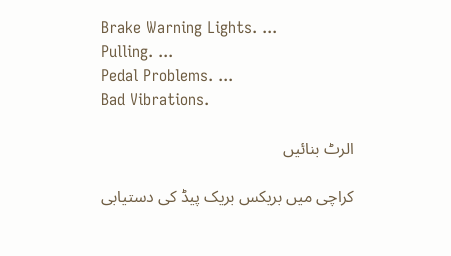Brake Warning Lights. ...
Pulling. ...
Pedal Problems. ...
Bad Vibrations.

الرٹ بنائیں

کراچی میں بریکس بریک پیڈ کی دستیابی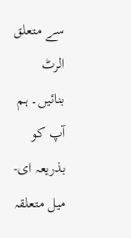سے متعلق الرٹ بنائیں۔ ہم آپ کو بذریعہ ای-میل متعلقہ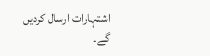اشتہارات ارسال کردیں گے۔